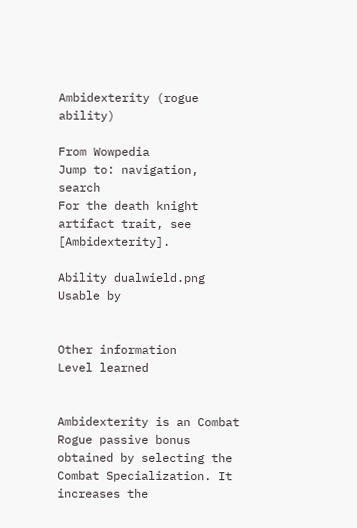Ambidexterity (rogue ability)

From Wowpedia
Jump to: navigation, search
For the death knight artifact trait, see [Ambidexterity].

Ability dualwield.png
Usable by


Other information
Level learned


Ambidexterity is an Combat Rogue passive bonus obtained by selecting the Combat Specialization. It increases the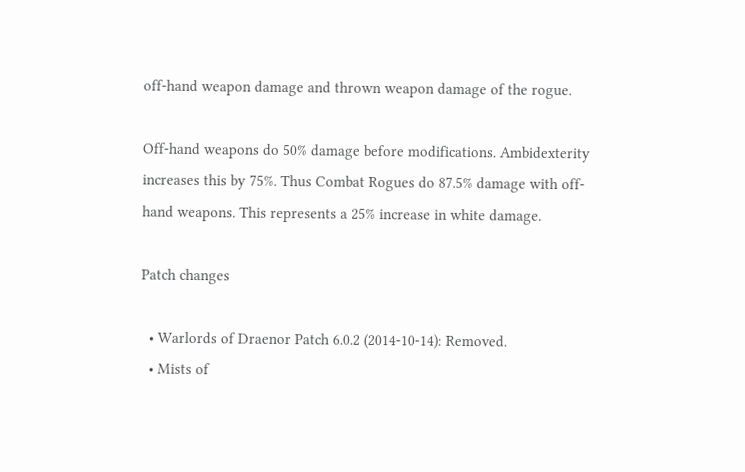off-hand weapon damage and thrown weapon damage of the rogue.

Off-hand weapons do 50% damage before modifications. Ambidexterity increases this by 75%. Thus Combat Rogues do 87.5% damage with off-hand weapons. This represents a 25% increase in white damage.

Patch changes

  • Warlords of Draenor Patch 6.0.2 (2014-10-14): Removed.
  • Mists of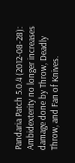Pandaria Patch 5.0.4 (2012-08-28): Ambidexterity no longer increases damage done by Throw, Deadly Throw, and Fan of Knives.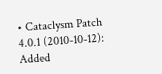• Cataclysm Patch 4.0.1 (2010-10-12): Added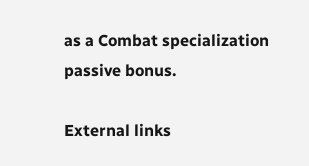as a Combat specialization passive bonus.

External links